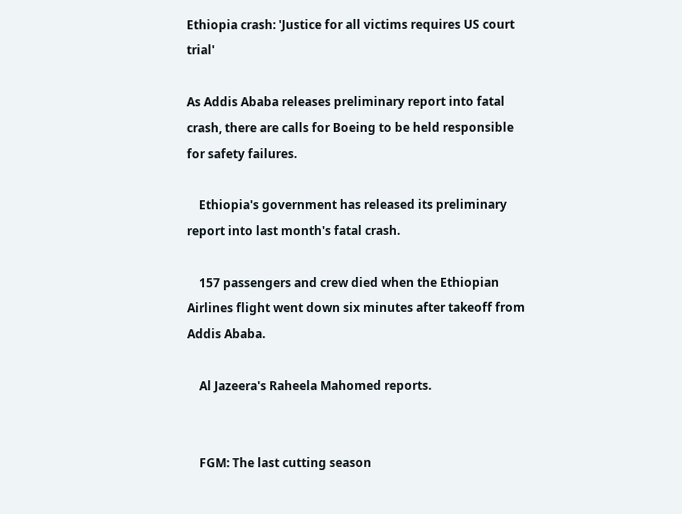Ethiopia crash: 'Justice for all victims requires US court trial'

As Addis Ababa releases preliminary report into fatal crash, there are calls for Boeing to be held responsible for safety failures.

    Ethiopia's government has released its preliminary report into last month's fatal crash.

    157 passengers and crew died when the Ethiopian Airlines flight went down six minutes after takeoff from Addis Ababa.

    Al Jazeera's Raheela Mahomed reports.


    FGM: The last cutting season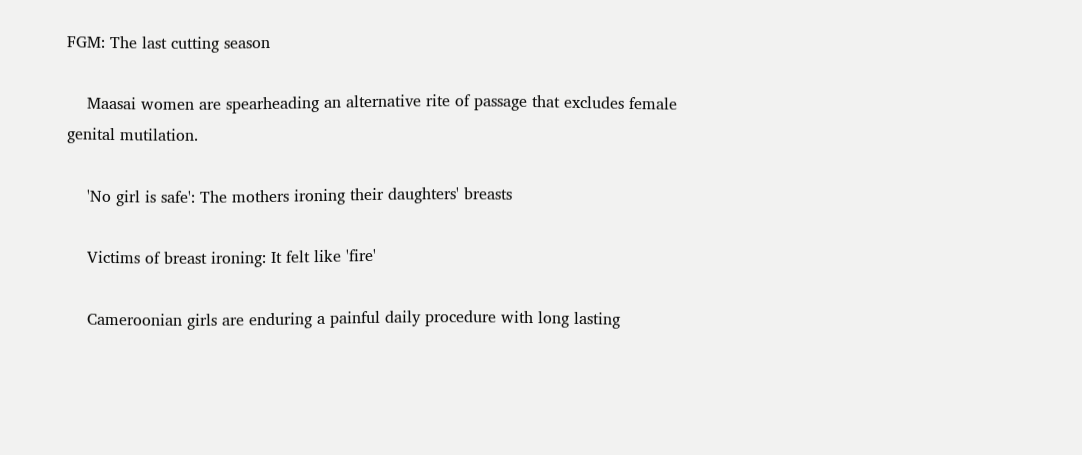FGM: The last cutting season

    Maasai women are spearheading an alternative rite of passage that excludes female genital mutilation.

    'No girl is safe': The mothers ironing their daughters' breasts

    Victims of breast ironing: It felt like 'fire'

    Cameroonian girls are enduring a painful daily procedure with long lasting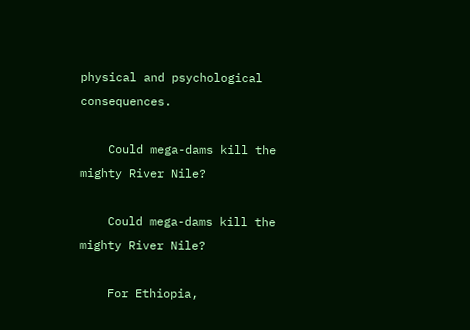physical and psychological consequences.

    Could mega-dams kill the mighty River Nile?

    Could mega-dams kill the mighty River Nile?

    For Ethiopia,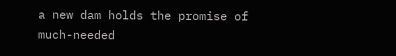a new dam holds the promise of much-needed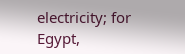electricity; for Egypt,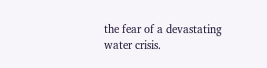the fear of a devastating water crisis.